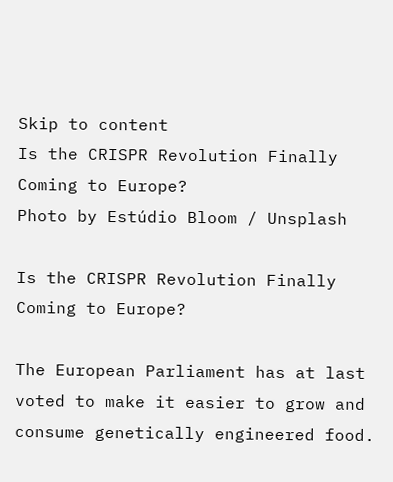Skip to content
Is the CRISPR Revolution Finally Coming to Europe?
Photo by Estúdio Bloom / Unsplash

Is the CRISPR Revolution Finally Coming to Europe?

The European Parliament has at last voted to make it easier to grow and consume genetically engineered food.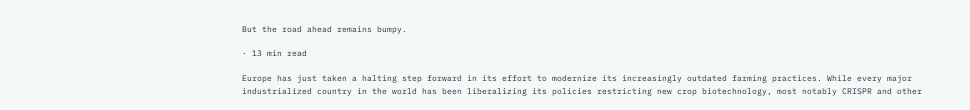But the road ahead remains bumpy.

· 13 min read

Europe has just taken a halting step forward in its effort to modernize its increasingly outdated farming practices. While every major industrialized country in the world has been liberalizing its policies restricting new crop biotechnology, most notably CRISPR and other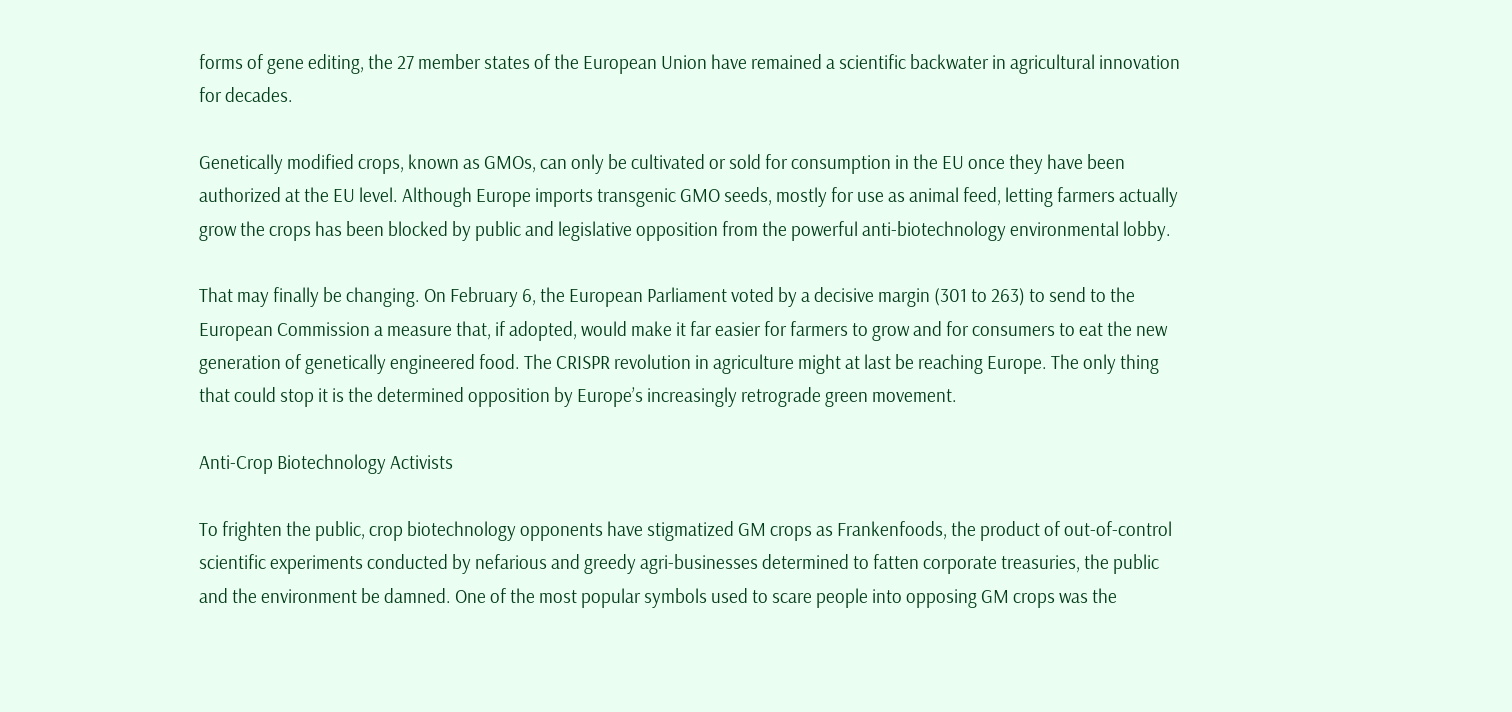forms of gene editing, the 27 member states of the European Union have remained a scientific backwater in agricultural innovation for decades.

Genetically modified crops, known as GMOs, can only be cultivated or sold for consumption in the EU once they have been authorized at the EU level. Although Europe imports transgenic GMO seeds, mostly for use as animal feed, letting farmers actually grow the crops has been blocked by public and legislative opposition from the powerful anti-biotechnology environmental lobby.

That may finally be changing. On February 6, the European Parliament voted by a decisive margin (301 to 263) to send to the European Commission a measure that, if adopted, would make it far easier for farmers to grow and for consumers to eat the new generation of genetically engineered food. The CRISPR revolution in agriculture might at last be reaching Europe. The only thing that could stop it is the determined opposition by Europe’s increasingly retrograde green movement.

Anti-Crop Biotechnology Activists

To frighten the public, crop biotechnology opponents have stigmatized GM crops as Frankenfoods, the product of out-of-control scientific experiments conducted by nefarious and greedy agri-businesses determined to fatten corporate treasuries, the public and the environment be damned. One of the most popular symbols used to scare people into opposing GM crops was the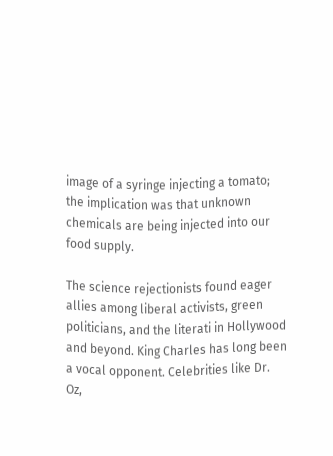image of a syringe injecting a tomato; the implication was that unknown chemicals are being injected into our food supply.

The science rejectionists found eager allies among liberal activists, green politicians, and the literati in Hollywood and beyond. King Charles has long been a vocal opponent. Celebrities like Dr. Oz,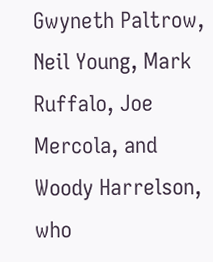Gwyneth Paltrow, Neil Young, Mark Ruffalo, Joe Mercola, and Woody Harrelson, who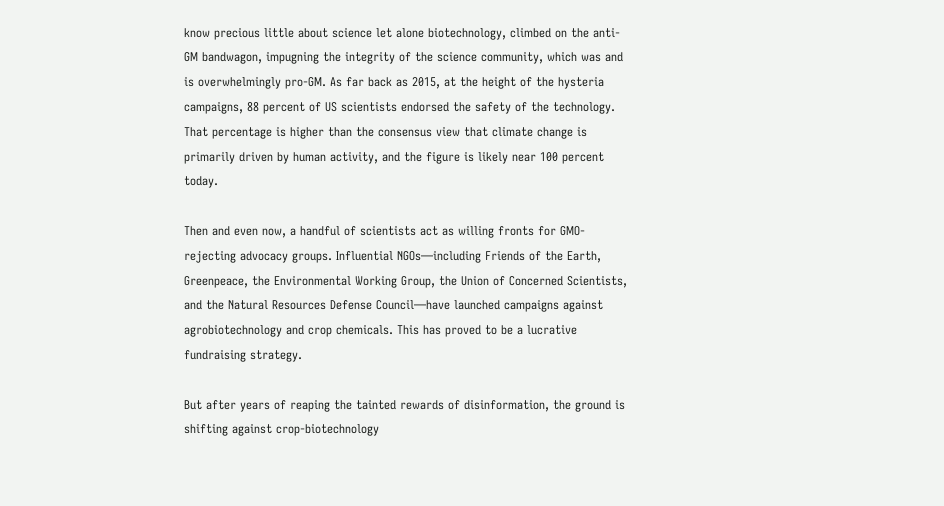know precious little about science let alone biotechnology, climbed on the anti-GM bandwagon, impugning the integrity of the science community, which was and is overwhelmingly pro-GM. As far back as 2015, at the height of the hysteria campaigns, 88 percent of US scientists endorsed the safety of the technology. That percentage is higher than the consensus view that climate change is primarily driven by human activity, and the figure is likely near 100 percent today.

Then and even now, a handful of scientists act as willing fronts for GMO-rejecting advocacy groups. Influential NGOs—including Friends of the Earth, Greenpeace, the Environmental Working Group, the Union of Concerned Scientists, and the Natural Resources Defense Council—have launched campaigns against agrobiotechnology and crop chemicals. This has proved to be a lucrative fundraising strategy.

But after years of reaping the tainted rewards of disinformation, the ground is shifting against crop-biotechnology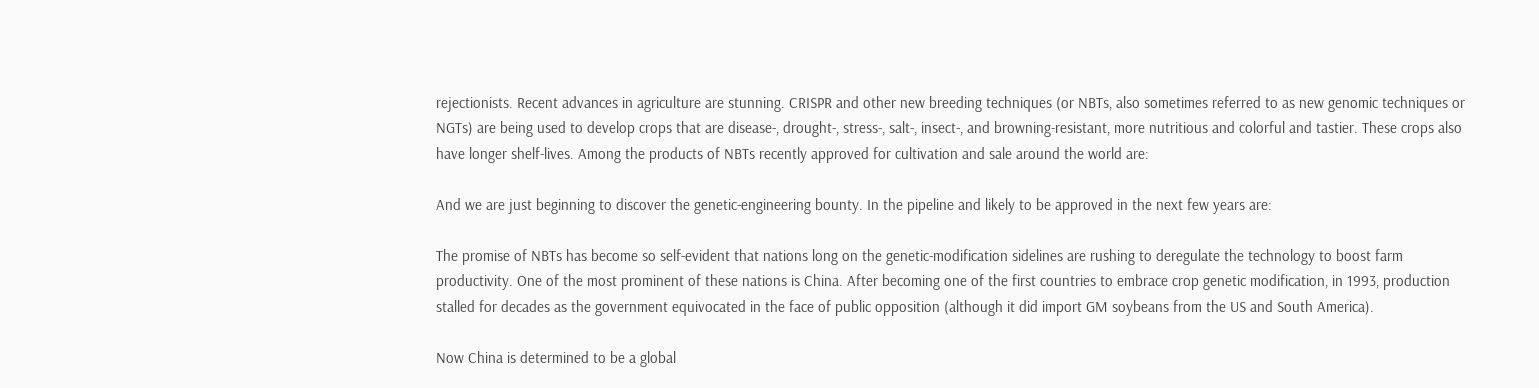rejectionists. Recent advances in agriculture are stunning. CRISPR and other new breeding techniques (or NBTs, also sometimes referred to as new genomic techniques or NGTs) are being used to develop crops that are disease-, drought-, stress-, salt-, insect-, and browning-resistant, more nutritious and colorful and tastier. These crops also have longer shelf-lives. Among the products of NBTs recently approved for cultivation and sale around the world are:

And we are just beginning to discover the genetic-engineering bounty. In the pipeline and likely to be approved in the next few years are:

The promise of NBTs has become so self-evident that nations long on the genetic-modification sidelines are rushing to deregulate the technology to boost farm productivity. One of the most prominent of these nations is China. After becoming one of the first countries to embrace crop genetic modification, in 1993, production stalled for decades as the government equivocated in the face of public opposition (although it did import GM soybeans from the US and South America).

Now China is determined to be a global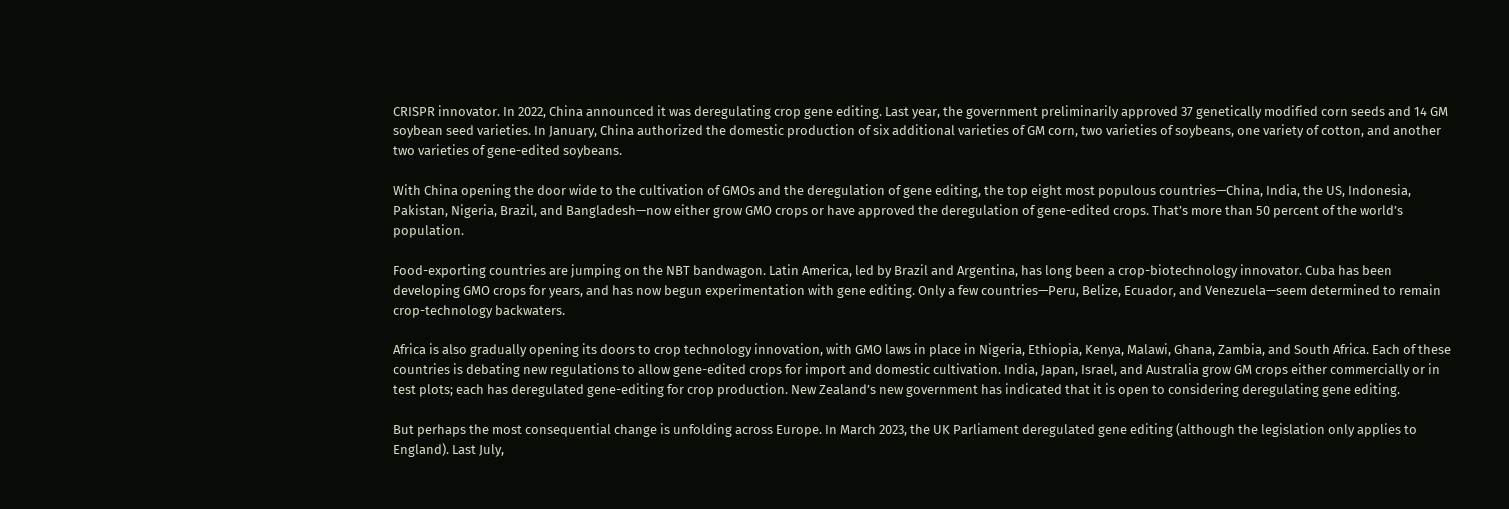CRISPR innovator. In 2022, China announced it was deregulating crop gene editing. Last year, the government preliminarily approved 37 genetically modified corn seeds and 14 GM soybean seed varieties. In January, China authorized the domestic production of six additional varieties of GM corn, two varieties of soybeans, one variety of cotton, and another two varieties of gene-edited soybeans.

With China opening the door wide to the cultivation of GMOs and the deregulation of gene editing, the top eight most populous countries—China, India, the US, Indonesia, Pakistan, Nigeria, Brazil, and Bangladesh—now either grow GMO crops or have approved the deregulation of gene-edited crops. That’s more than 50 percent of the world’s population.

Food-exporting countries are jumping on the NBT bandwagon. Latin America, led by Brazil and Argentina, has long been a crop-biotechnology innovator. Cuba has been developing GMO crops for years, and has now begun experimentation with gene editing. Only a few countries—Peru, Belize, Ecuador, and Venezuela—seem determined to remain crop-technology backwaters.

Africa is also gradually opening its doors to crop technology innovation, with GMO laws in place in Nigeria, Ethiopia, Kenya, Malawi, Ghana, Zambia, and South Africa. Each of these countries is debating new regulations to allow gene-edited crops for import and domestic cultivation. India, Japan, Israel, and Australia grow GM crops either commercially or in test plots; each has deregulated gene-editing for crop production. New Zealand’s new government has indicated that it is open to considering deregulating gene editing.

But perhaps the most consequential change is unfolding across Europe. In March 2023, the UK Parliament deregulated gene editing (although the legislation only applies to England). Last July,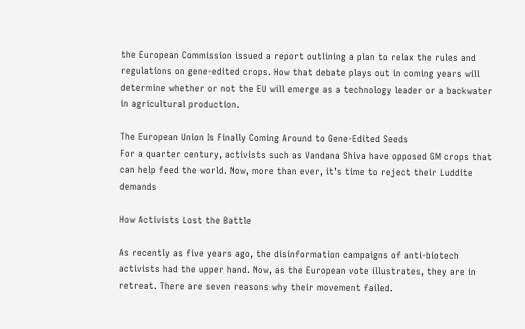the European Commission issued a report outlining a plan to relax the rules and regulations on gene-edited crops. How that debate plays out in coming years will determine whether or not the EU will emerge as a technology leader or a backwater in agricultural production.

The European Union Is Finally Coming Around to Gene-Edited Seeds
For a quarter century, activists such as Vandana Shiva have opposed GM crops that can help feed the world. Now, more than ever, it’s time to reject their Luddite demands

How Activists Lost the Battle

As recently as five years ago, the disinformation campaigns of anti-biotech activists had the upper hand. Now, as the European vote illustrates, they are in retreat. There are seven reasons why their movement failed.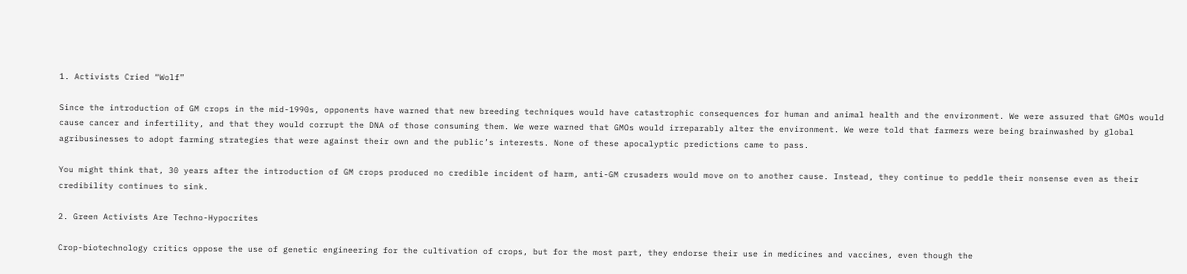1. Activists Cried “Wolf”

Since the introduction of GM crops in the mid-1990s, opponents have warned that new breeding techniques would have catastrophic consequences for human and animal health and the environment. We were assured that GMOs would cause cancer and infertility, and that they would corrupt the DNA of those consuming them. We were warned that GMOs would irreparably alter the environment. We were told that farmers were being brainwashed by global agribusinesses to adopt farming strategies that were against their own and the public’s interests. None of these apocalyptic predictions came to pass.

You might think that, 30 years after the introduction of GM crops produced no credible incident of harm, anti-GM crusaders would move on to another cause. Instead, they continue to peddle their nonsense even as their credibility continues to sink.

2. Green Activists Are Techno-Hypocrites

Crop-biotechnology critics oppose the use of genetic engineering for the cultivation of crops, but for the most part, they endorse their use in medicines and vaccines, even though the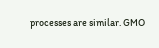processes are similar. GMO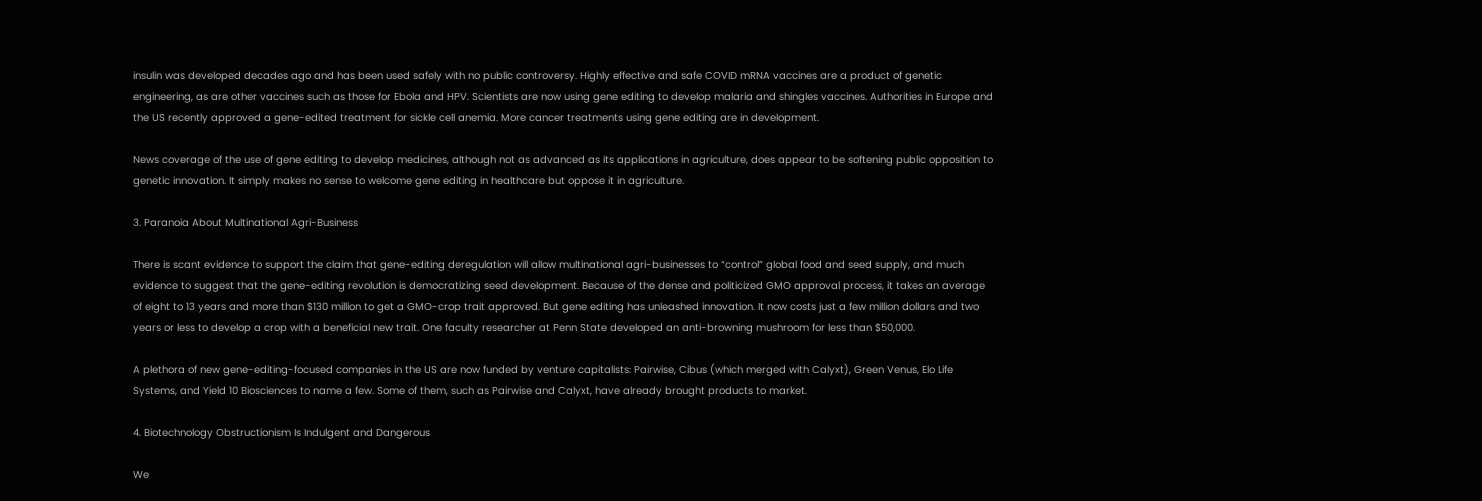insulin was developed decades ago and has been used safely with no public controversy. Highly effective and safe COVID mRNA vaccines are a product of genetic engineering, as are other vaccines such as those for Ebola and HPV. Scientists are now using gene editing to develop malaria and shingles vaccines. Authorities in Europe and the US recently approved a gene-edited treatment for sickle cell anemia. More cancer treatments using gene editing are in development.

News coverage of the use of gene editing to develop medicines, although not as advanced as its applications in agriculture, does appear to be softening public opposition to genetic innovation. It simply makes no sense to welcome gene editing in healthcare but oppose it in agriculture.

3. Paranoia About Multinational Agri-Business

There is scant evidence to support the claim that gene-editing deregulation will allow multinational agri-businesses to “control” global food and seed supply, and much evidence to suggest that the gene-editing revolution is democratizing seed development. Because of the dense and politicized GMO approval process, it takes an average of eight to 13 years and more than $130 million to get a GMO-crop trait approved. But gene editing has unleashed innovation. It now costs just a few million dollars and two years or less to develop a crop with a beneficial new trait. One faculty researcher at Penn State developed an anti-browning mushroom for less than $50,000.

A plethora of new gene-editing-focused companies in the US are now funded by venture capitalists: Pairwise, Cibus (which merged with Calyxt), Green Venus, Elo Life Systems, and Yield 10 Biosciences to name a few. Some of them, such as Pairwise and Calyxt, have already brought products to market.

4. Biotechnology Obstructionism Is Indulgent and Dangerous

We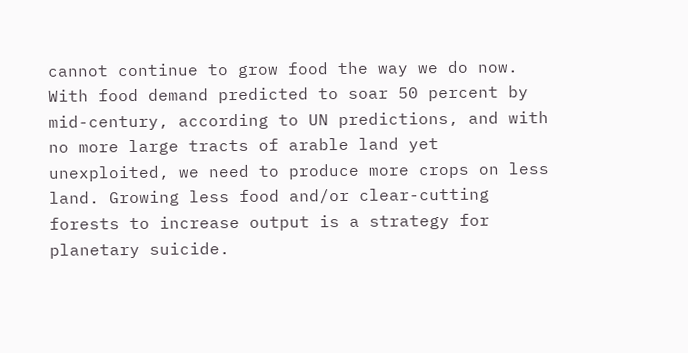cannot continue to grow food the way we do now. With food demand predicted to soar 50 percent by mid-century, according to UN predictions, and with no more large tracts of arable land yet unexploited, we need to produce more crops on less land. Growing less food and/or clear-cutting forests to increase output is a strategy for planetary suicide.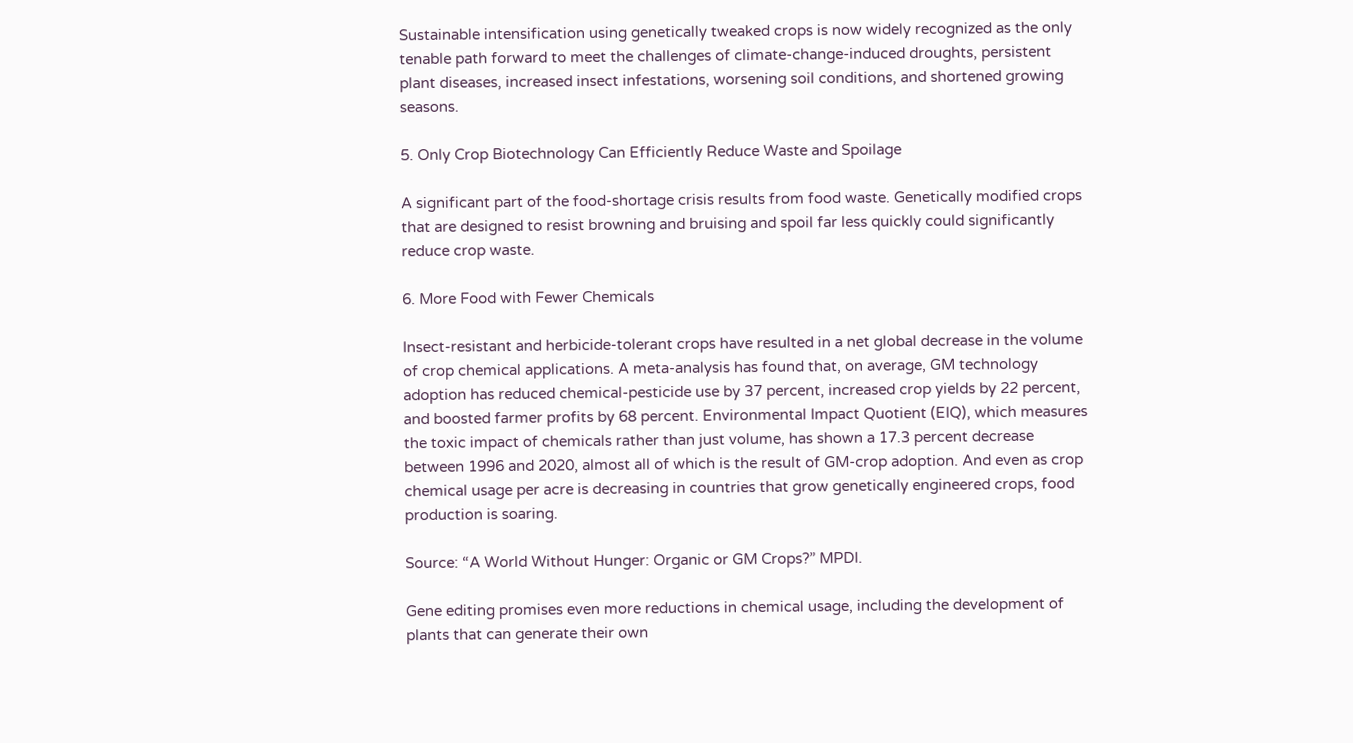Sustainable intensification using genetically tweaked crops is now widely recognized as the only tenable path forward to meet the challenges of climate-change-induced droughts, persistent plant diseases, increased insect infestations, worsening soil conditions, and shortened growing seasons.

5. Only Crop Biotechnology Can Efficiently Reduce Waste and Spoilage

A significant part of the food-shortage crisis results from food waste. Genetically modified crops that are designed to resist browning and bruising and spoil far less quickly could significantly reduce crop waste.

6. More Food with Fewer Chemicals

Insect-resistant and herbicide-tolerant crops have resulted in a net global decrease in the volume of crop chemical applications. A meta-analysis has found that, on average, GM technology adoption has reduced chemical-pesticide use by 37 percent, increased crop yields by 22 percent, and boosted farmer profits by 68 percent. Environmental Impact Quotient (EIQ), which measures the toxic impact of chemicals rather than just volume, has shown a 17.3 percent decrease between 1996 and 2020, almost all of which is the result of GM-crop adoption. And even as crop chemical usage per acre is decreasing in countries that grow genetically engineered crops, food production is soaring.

Source: “A World Without Hunger: Organic or GM Crops?” MPDI.

Gene editing promises even more reductions in chemical usage, including the development of plants that can generate their own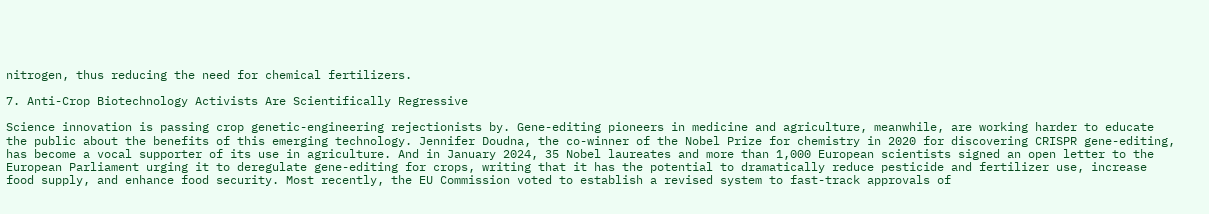nitrogen, thus reducing the need for chemical fertilizers.

7. Anti-Crop Biotechnology Activists Are Scientifically Regressive

Science innovation is passing crop genetic-engineering rejectionists by. Gene-editing pioneers in medicine and agriculture, meanwhile, are working harder to educate the public about the benefits of this emerging technology. Jennifer Doudna, the co-winner of the Nobel Prize for chemistry in 2020 for discovering CRISPR gene-editing, has become a vocal supporter of its use in agriculture. And in January 2024, 35 Nobel laureates and more than 1,000 European scientists signed an open letter to the European Parliament urging it to deregulate gene-editing for crops, writing that it has the potential to dramatically reduce pesticide and fertilizer use, increase food supply, and enhance food security. Most recently, the EU Commission voted to establish a revised system to fast-track approvals of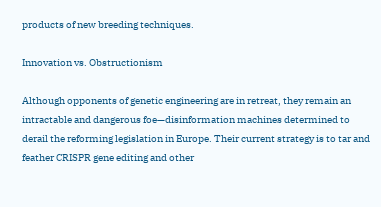products of new breeding techniques.

Innovation vs. Obstructionism

Although opponents of genetic engineering are in retreat, they remain an intractable and dangerous foe—disinformation machines determined to derail the reforming legislation in Europe. Their current strategy is to tar and feather CRISPR gene editing and other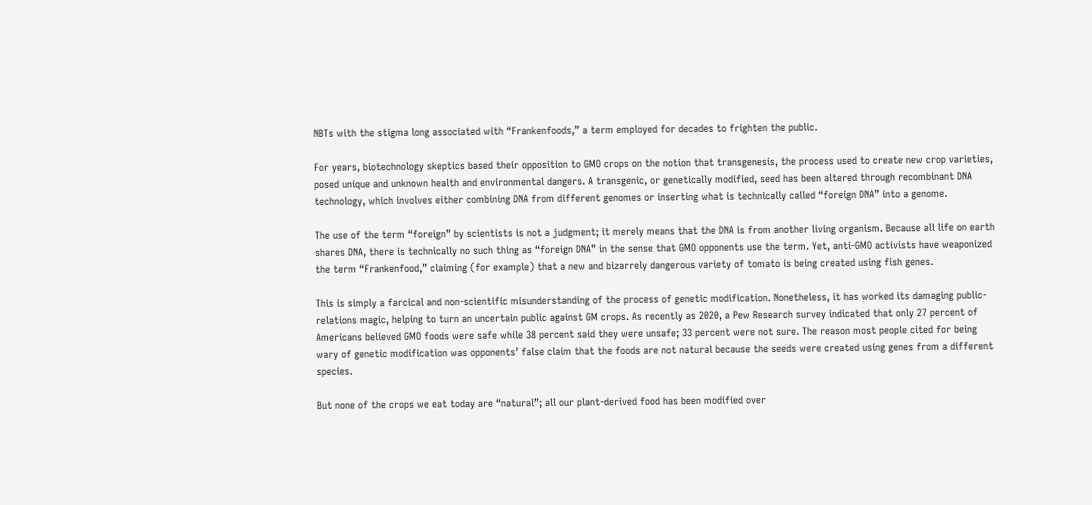NBTs with the stigma long associated with “Frankenfoods,” a term employed for decades to frighten the public.

For years, biotechnology skeptics based their opposition to GMO crops on the notion that transgenesis, the process used to create new crop varieties, posed unique and unknown health and environmental dangers. A transgenic, or genetically modified, seed has been altered through recombinant DNA technology, which involves either combining DNA from different genomes or inserting what is technically called “foreign DNA” into a genome.

The use of the term “foreign” by scientists is not a judgment; it merely means that the DNA is from another living organism. Because all life on earth shares DNA, there is technically no such thing as “foreign DNA” in the sense that GMO opponents use the term. Yet, anti-GMO activists have weaponized the term “Frankenfood,” claiming (for example) that a new and bizarrely dangerous variety of tomato is being created using fish genes.

This is simply a farcical and non-scientific misunderstanding of the process of genetic modification. Nonetheless, it has worked its damaging public-relations magic, helping to turn an uncertain public against GM crops. As recently as 2020, a Pew Research survey indicated that only 27 percent of Americans believed GMO foods were safe while 38 percent said they were unsafe; 33 percent were not sure. The reason most people cited for being wary of genetic modification was opponents’ false claim that the foods are not natural because the seeds were created using genes from a different species.

But none of the crops we eat today are “natural”; all our plant-derived food has been modified over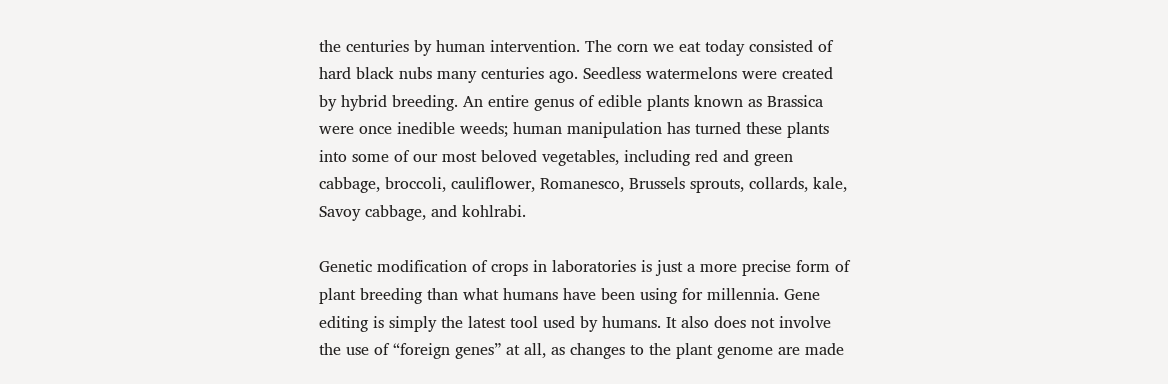the centuries by human intervention. The corn we eat today consisted of hard black nubs many centuries ago. Seedless watermelons were created by hybrid breeding. An entire genus of edible plants known as Brassica were once inedible weeds; human manipulation has turned these plants into some of our most beloved vegetables, including red and green cabbage, broccoli, cauliflower, Romanesco, Brussels sprouts, collards, kale, Savoy cabbage, and kohlrabi.

Genetic modification of crops in laboratories is just a more precise form of plant breeding than what humans have been using for millennia. Gene editing is simply the latest tool used by humans. It also does not involve the use of “foreign genes” at all, as changes to the plant genome are made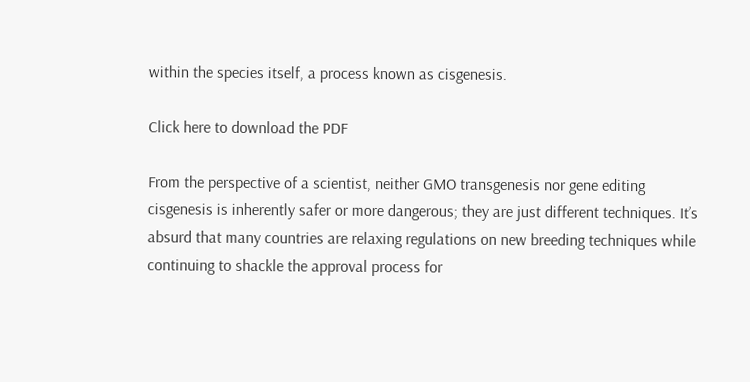within the species itself, a process known as cisgenesis.

Click here to download the PDF

From the perspective of a scientist, neither GMO transgenesis nor gene editing cisgenesis is inherently safer or more dangerous; they are just different techniques. It’s absurd that many countries are relaxing regulations on new breeding techniques while continuing to shackle the approval process for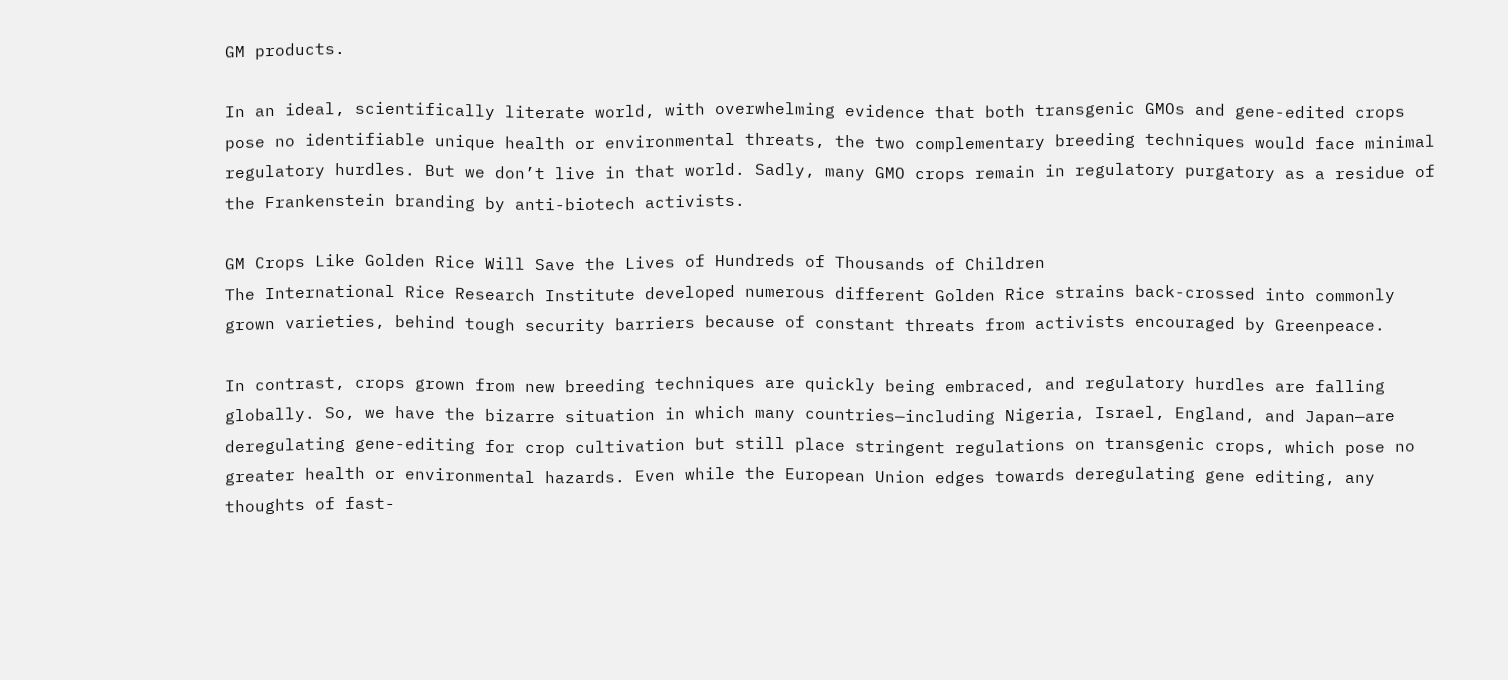GM products.

In an ideal, scientifically literate world, with overwhelming evidence that both transgenic GMOs and gene-edited crops pose no identifiable unique health or environmental threats, the two complementary breeding techniques would face minimal regulatory hurdles. But we don’t live in that world. Sadly, many GMO crops remain in regulatory purgatory as a residue of the Frankenstein branding by anti-biotech activists.

GM Crops Like Golden Rice Will Save the Lives of Hundreds of Thousands of Children
The International Rice Research Institute developed numerous different Golden Rice strains back-crossed into commonly grown varieties, behind tough security barriers because of constant threats from activists encouraged by Greenpeace.

In contrast, crops grown from new breeding techniques are quickly being embraced, and regulatory hurdles are falling globally. So, we have the bizarre situation in which many countries—including Nigeria, Israel, England, and Japan—are deregulating gene-editing for crop cultivation but still place stringent regulations on transgenic crops, which pose no greater health or environmental hazards. Even while the European Union edges towards deregulating gene editing, any thoughts of fast-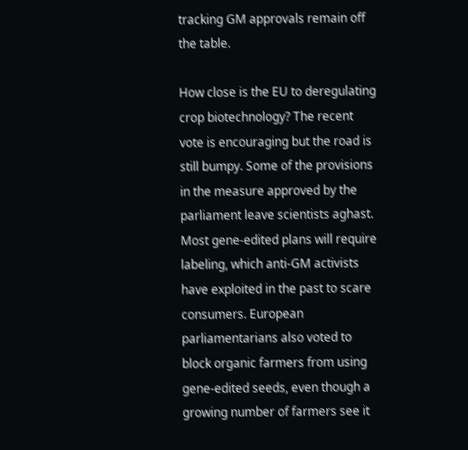tracking GM approvals remain off the table.

How close is the EU to deregulating crop biotechnology? The recent vote is encouraging but the road is still bumpy. Some of the provisions in the measure approved by the parliament leave scientists aghast. Most gene-edited plans will require labeling, which anti-GM activists have exploited in the past to scare consumers. European parliamentarians also voted to block organic farmers from using gene-edited seeds, even though a growing number of farmers see it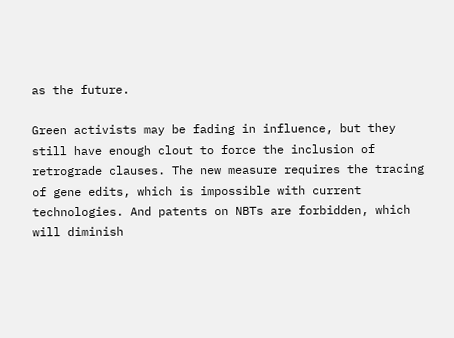as the future.

Green activists may be fading in influence, but they still have enough clout to force the inclusion of retrograde clauses. The new measure requires the tracing of gene edits, which is impossible with current technologies. And patents on NBTs are forbidden, which will diminish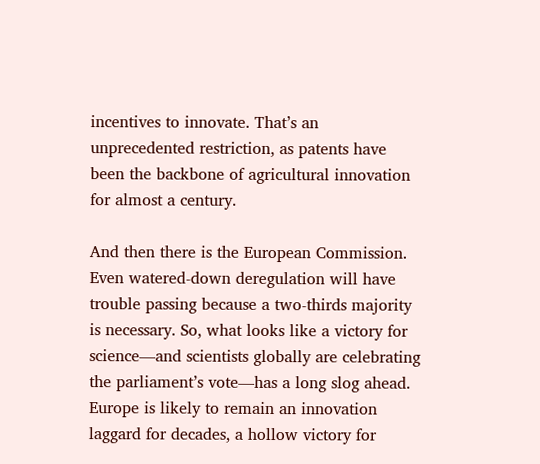incentives to innovate. That’s an unprecedented restriction, as patents have been the backbone of agricultural innovation for almost a century.

And then there is the European Commission. Even watered-down deregulation will have trouble passing because a two-thirds majority is necessary. So, what looks like a victory for science—and scientists globally are celebrating the parliament’s vote—has a long slog ahead. Europe is likely to remain an innovation laggard for decades, a hollow victory for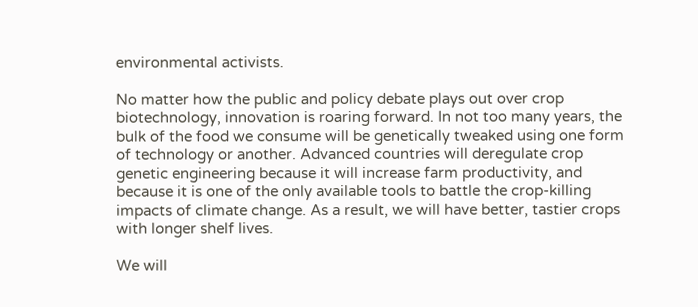environmental activists.

No matter how the public and policy debate plays out over crop biotechnology, innovation is roaring forward. In not too many years, the bulk of the food we consume will be genetically tweaked using one form of technology or another. Advanced countries will deregulate crop genetic engineering because it will increase farm productivity, and because it is one of the only available tools to battle the crop-killing impacts of climate change. As a result, we will have better, tastier crops with longer shelf lives.

We will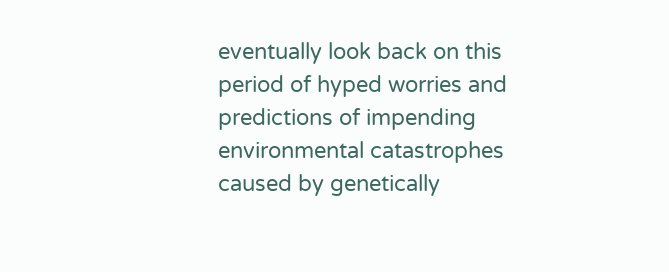eventually look back on this period of hyped worries and predictions of impending environmental catastrophes caused by genetically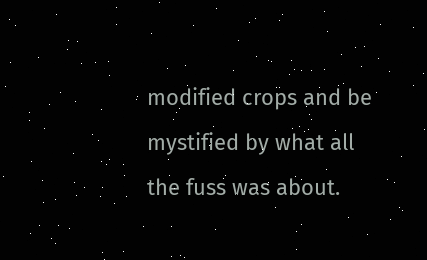modified crops and be mystified by what all the fuss was about.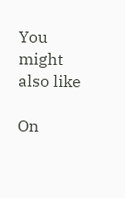You might also like

On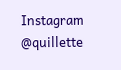Instagram @quillette